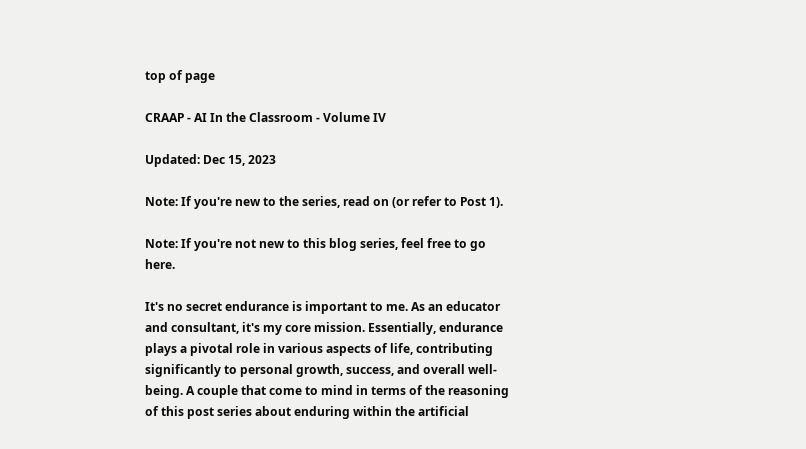top of page

CRAAP - AI In the Classroom - Volume IV

Updated: Dec 15, 2023

Note: If you're new to the series, read on (or refer to Post 1).

Note: If you're not new to this blog series, feel free to go here.

It's no secret endurance is important to me. As an educator and consultant, it's my core mission. Essentially, endurance plays a pivotal role in various aspects of life, contributing significantly to personal growth, success, and overall well-being. A couple that come to mind in terms of the reasoning of this post series about enduring within the artificial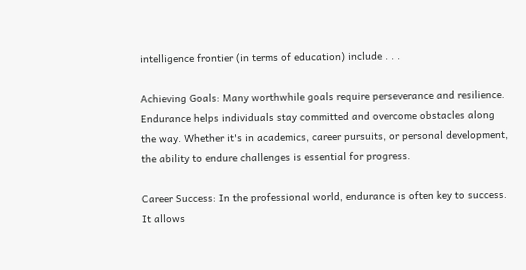intelligence frontier (in terms of education) include . . .

Achieving Goals: Many worthwhile goals require perseverance and resilience. Endurance helps individuals stay committed and overcome obstacles along the way. Whether it's in academics, career pursuits, or personal development, the ability to endure challenges is essential for progress.

Career Success: In the professional world, endurance is often key to success. It allows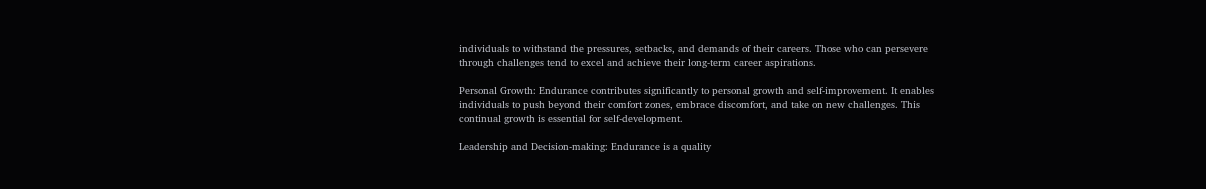individuals to withstand the pressures, setbacks, and demands of their careers. Those who can persevere through challenges tend to excel and achieve their long-term career aspirations.

Personal Growth: Endurance contributes significantly to personal growth and self-improvement. It enables individuals to push beyond their comfort zones, embrace discomfort, and take on new challenges. This continual growth is essential for self-development.

Leadership and Decision-making: Endurance is a quality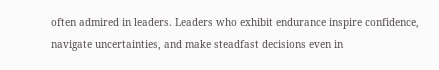often admired in leaders. Leaders who exhibit endurance inspire confidence, navigate uncertainties, and make steadfast decisions even in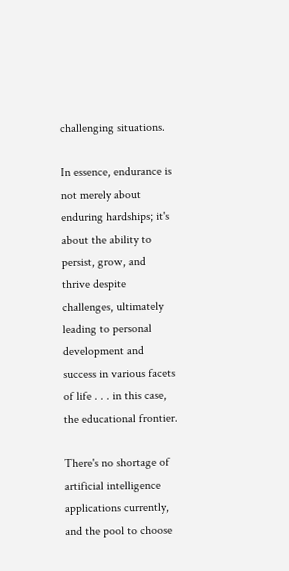challenging situations.

In essence, endurance is not merely about enduring hardships; it's about the ability to persist, grow, and thrive despite challenges, ultimately leading to personal development and success in various facets of life . . . in this case, the educational frontier.

There's no shortage of artificial intelligence applications currently, and the pool to choose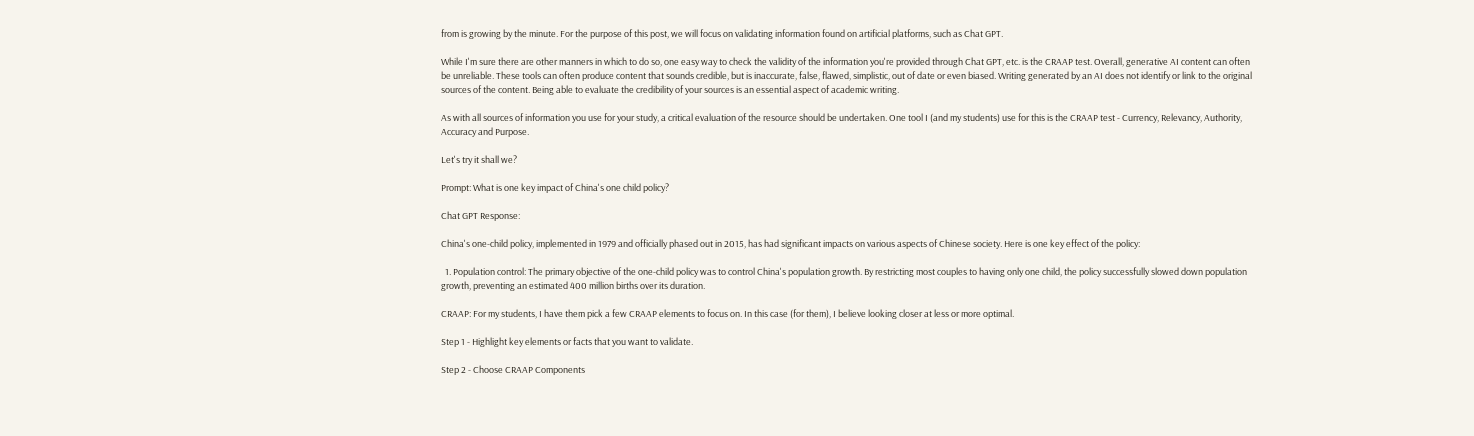from is growing by the minute. For the purpose of this post, we will focus on validating information found on artificial platforms, such as Chat GPT.

While I'm sure there are other manners in which to do so, one easy way to check the validity of the information you're provided through Chat GPT, etc. is the CRAAP test. Overall, generative AI content can often be unreliable. These tools can often produce content that sounds credible, but is inaccurate, false, flawed, simplistic, out of date or even biased. Writing generated by an AI does not identify or link to the original sources of the content. Being able to evaluate the credibility of your sources is an essential aspect of academic writing.

As with all sources of information you use for your study, a critical evaluation of the resource should be undertaken. One tool I (and my students) use for this is the CRAAP test - Currency, Relevancy, Authority, Accuracy and Purpose.

Let's try it shall we?

Prompt: What is one key impact of China's one child policy?

Chat GPT Response:

China's one-child policy, implemented in 1979 and officially phased out in 2015, has had significant impacts on various aspects of Chinese society. Here is one key effect of the policy:

  1. Population control: The primary objective of the one-child policy was to control China's population growth. By restricting most couples to having only one child, the policy successfully slowed down population growth, preventing an estimated 400 million births over its duration.

CRAAP: For my students, I have them pick a few CRAAP elements to focus on. In this case (for them), I believe looking closer at less or more optimal.

Step 1 - Highlight key elements or facts that you want to validate.

Step 2 - Choose CRAAP Components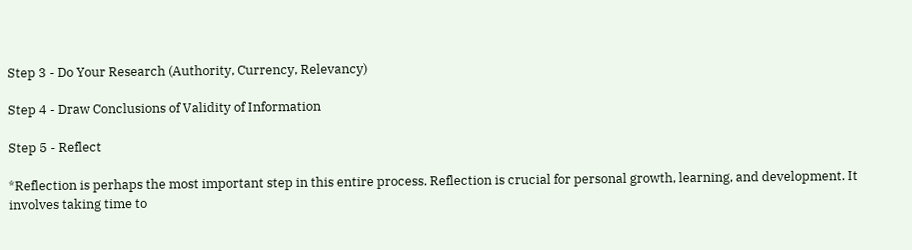Step 3 - Do Your Research (Authority, Currency, Relevancy)

Step 4 - Draw Conclusions of Validity of Information

Step 5 - Reflect

*Reflection is perhaps the most important step in this entire process. Reflection is crucial for personal growth, learning, and development. It involves taking time to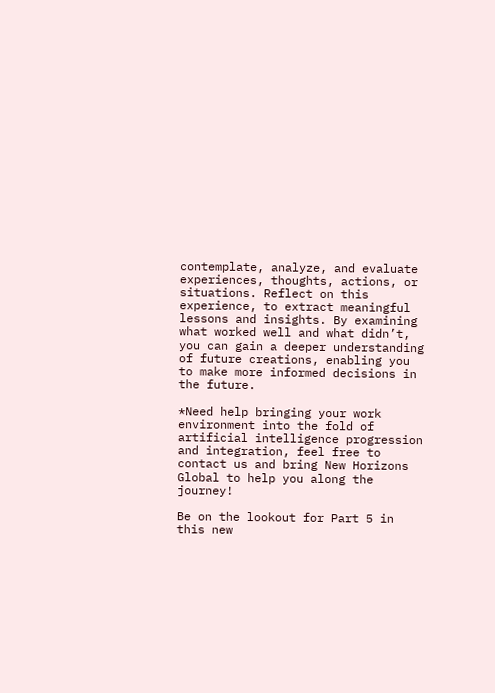contemplate, analyze, and evaluate experiences, thoughts, actions, or situations. Reflect on this experience, to extract meaningful lessons and insights. By examining what worked well and what didn’t, you can gain a deeper understanding of future creations, enabling you to make more informed decisions in the future.

*Need help bringing your work environment into the fold of artificial intelligence progression and integration, feel free to contact us and bring New Horizons Global to help you along the journey!

Be on the lookout for Part 5 in this new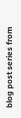blog post series from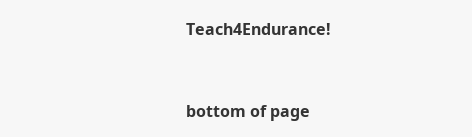Teach4Endurance!


bottom of page